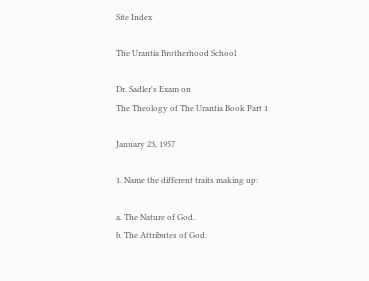Site Index

The Urantia Brotherhood School

Dr. Sadler's Exam on
The Theology of The Urantia Book Part 1

January 23, 1957

1. Name the different traits making up:

a. The Nature of God.
b. The Attributes of God.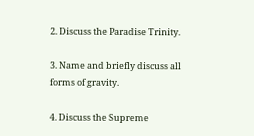2. Discuss the Paradise Trinity.

3. Name and briefly discuss all forms of gravity.

4. Discuss the Supreme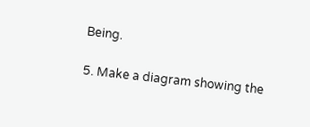Being.

5. Make a diagram showing the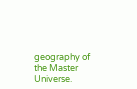geography of the Master Universe.